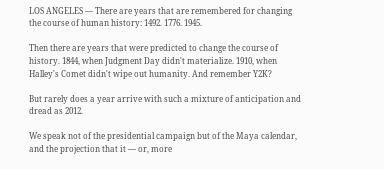LOS ANGELES — There are years that are remembered for changing the course of human history: 1492. 1776. 1945.

Then there are years that were predicted to change the course of history. 1844, when Judgment Day didn't materialize. 1910, when Halley's Comet didn't wipe out humanity. And remember Y2K?

But rarely does a year arrive with such a mixture of anticipation and dread as 2012.

We speak not of the presidential campaign but of the Maya calendar, and the projection that it — or, more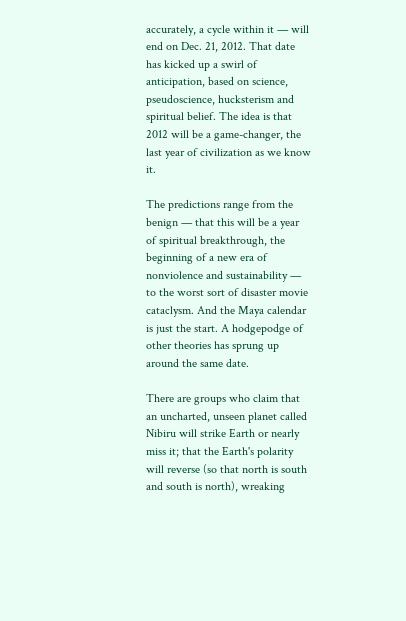accurately, a cycle within it — will end on Dec. 21, 2012. That date has kicked up a swirl of anticipation, based on science, pseudoscience, hucksterism and spiritual belief. The idea is that 2012 will be a game-changer, the last year of civilization as we know it.

The predictions range from the benign — that this will be a year of spiritual breakthrough, the beginning of a new era of nonviolence and sustainability — to the worst sort of disaster movie cataclysm. And the Maya calendar is just the start. A hodgepodge of other theories has sprung up around the same date.

There are groups who claim that an uncharted, unseen planet called Nibiru will strike Earth or nearly miss it; that the Earth's polarity will reverse (so that north is south and south is north), wreaking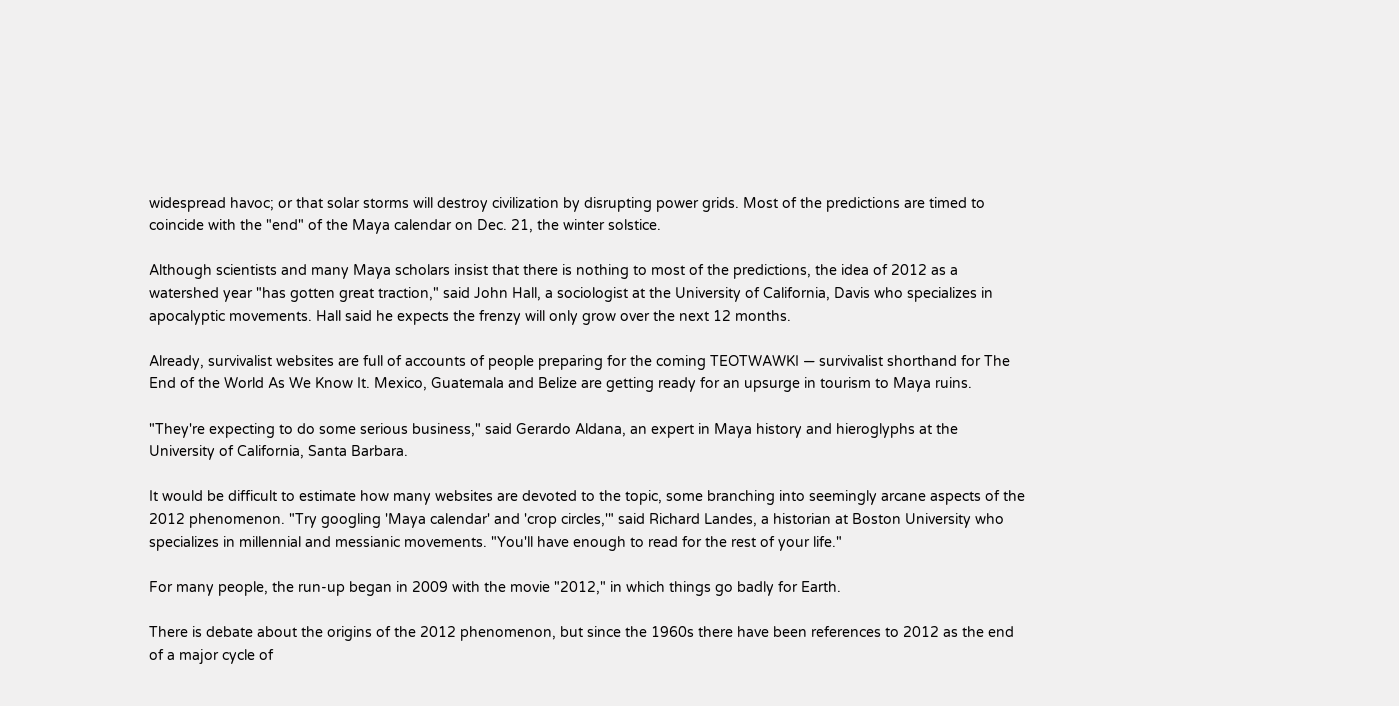widespread havoc; or that solar storms will destroy civilization by disrupting power grids. Most of the predictions are timed to coincide with the "end" of the Maya calendar on Dec. 21, the winter solstice.

Although scientists and many Maya scholars insist that there is nothing to most of the predictions, the idea of 2012 as a watershed year "has gotten great traction," said John Hall, a sociologist at the University of California, Davis who specializes in apocalyptic movements. Hall said he expects the frenzy will only grow over the next 12 months.

Already, survivalist websites are full of accounts of people preparing for the coming TEOTWAWKI — survivalist shorthand for The End of the World As We Know It. Mexico, Guatemala and Belize are getting ready for an upsurge in tourism to Maya ruins.

"They're expecting to do some serious business," said Gerardo Aldana, an expert in Maya history and hieroglyphs at the University of California, Santa Barbara.

It would be difficult to estimate how many websites are devoted to the topic, some branching into seemingly arcane aspects of the 2012 phenomenon. "Try googling 'Maya calendar' and 'crop circles,'" said Richard Landes, a historian at Boston University who specializes in millennial and messianic movements. "You'll have enough to read for the rest of your life."

For many people, the run-up began in 2009 with the movie "2012," in which things go badly for Earth.

There is debate about the origins of the 2012 phenomenon, but since the 1960s there have been references to 2012 as the end of a major cycle of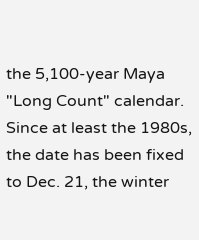the 5,100-year Maya "Long Count" calendar. Since at least the 1980s, the date has been fixed to Dec. 21, the winter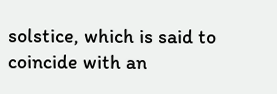solstice, which is said to coincide with an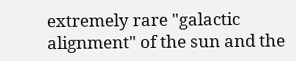extremely rare "galactic alignment" of the sun and the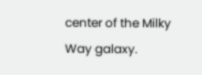center of the Milky Way galaxy.